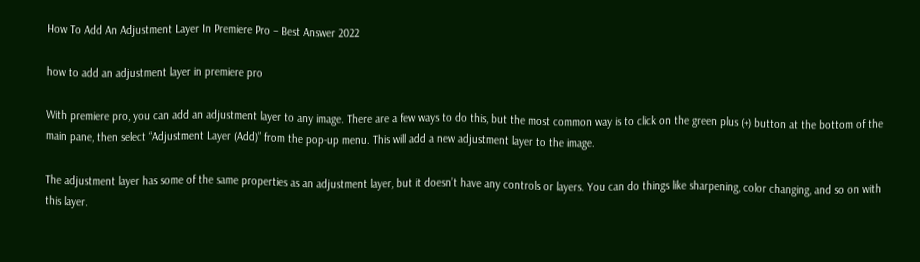How To Add An Adjustment Layer In Premiere Pro – Best Answer 2022

how to add an adjustment layer in premiere pro

With premiere pro, you can add an adjustment layer to any image. There are a few ways to do this, but the most common way is to click on the green plus (+) button at the bottom of the main pane, then select “Adjustment Layer (Add)” from the pop-up menu. This will add a new adjustment layer to the image.

The adjustment layer has some of the same properties as an adjustment layer, but it doesn’t have any controls or layers. You can do things like sharpening, color changing, and so on with this layer.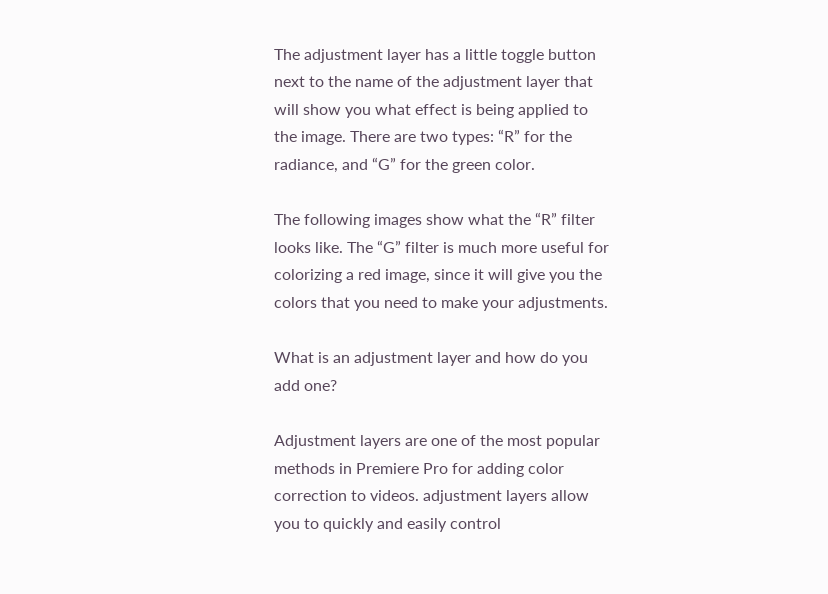The adjustment layer has a little toggle button next to the name of the adjustment layer that will show you what effect is being applied to the image. There are two types: “R” for the radiance, and “G” for the green color.

The following images show what the “R” filter looks like. The “G” filter is much more useful for colorizing a red image, since it will give you the colors that you need to make your adjustments.

What is an adjustment layer and how do you add one?

Adjustment layers are one of the most popular methods in Premiere Pro for adding color correction to videos. adjustment layers allow you to quickly and easily control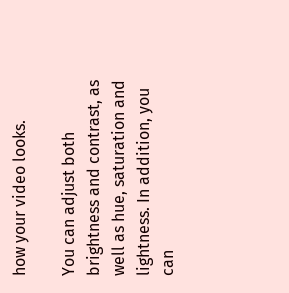how your video looks.

You can adjust both brightness and contrast, as well as hue, saturation and lightness. In addition, you can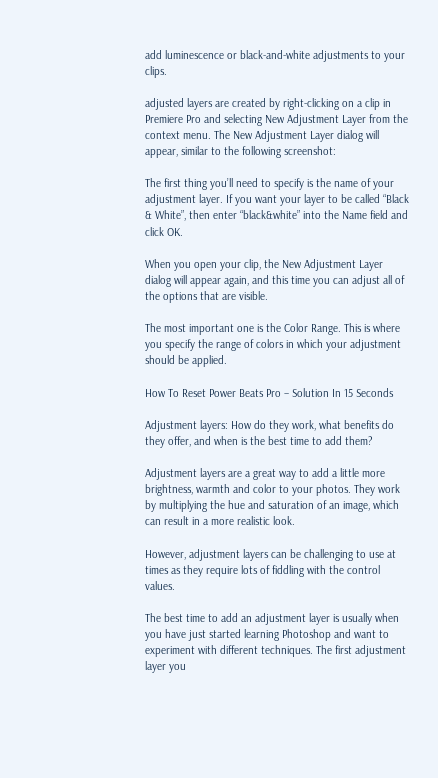add luminescence or black-and-white adjustments to your clips.

adjusted layers are created by right-clicking on a clip in Premiere Pro and selecting New Adjustment Layer from the context menu. The New Adjustment Layer dialog will appear, similar to the following screenshot:

The first thing you’ll need to specify is the name of your adjustment layer. If you want your layer to be called “Black & White”, then enter “black&white” into the Name field and click OK.

When you open your clip, the New Adjustment Layer dialog will appear again, and this time you can adjust all of the options that are visible.

The most important one is the Color Range. This is where you specify the range of colors in which your adjustment should be applied.

How To Reset Power Beats Pro – Solution In 15 Seconds

Adjustment layers: How do they work, what benefits do they offer, and when is the best time to add them?

Adjustment layers are a great way to add a little more brightness, warmth and color to your photos. They work by multiplying the hue and saturation of an image, which can result in a more realistic look.

However, adjustment layers can be challenging to use at times as they require lots of fiddling with the control values.

The best time to add an adjustment layer is usually when you have just started learning Photoshop and want to experiment with different techniques. The first adjustment layer you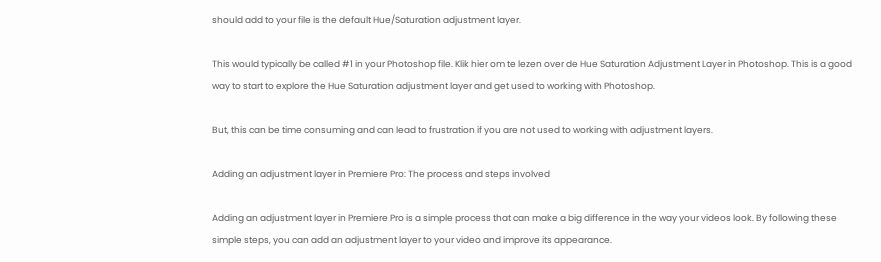should add to your file is the default Hue/Saturation adjustment layer.

This would typically be called #1 in your Photoshop file. Klik hier om te lezen over de Hue Saturation Adjustment Layer in Photoshop. This is a good way to start to explore the Hue Saturation adjustment layer and get used to working with Photoshop.

But, this can be time consuming and can lead to frustration if you are not used to working with adjustment layers.

Adding an adjustment layer in Premiere Pro: The process and steps involved

Adding an adjustment layer in Premiere Pro is a simple process that can make a big difference in the way your videos look. By following these simple steps, you can add an adjustment layer to your video and improve its appearance.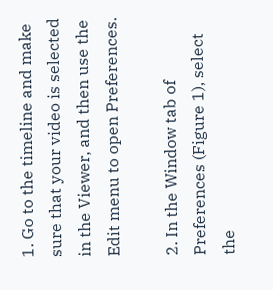1. Go to the timeline and make sure that your video is selected in the Viewer, and then use the Edit menu to open Preferences.

2. In the Window tab of Preferences (Figure 1), select the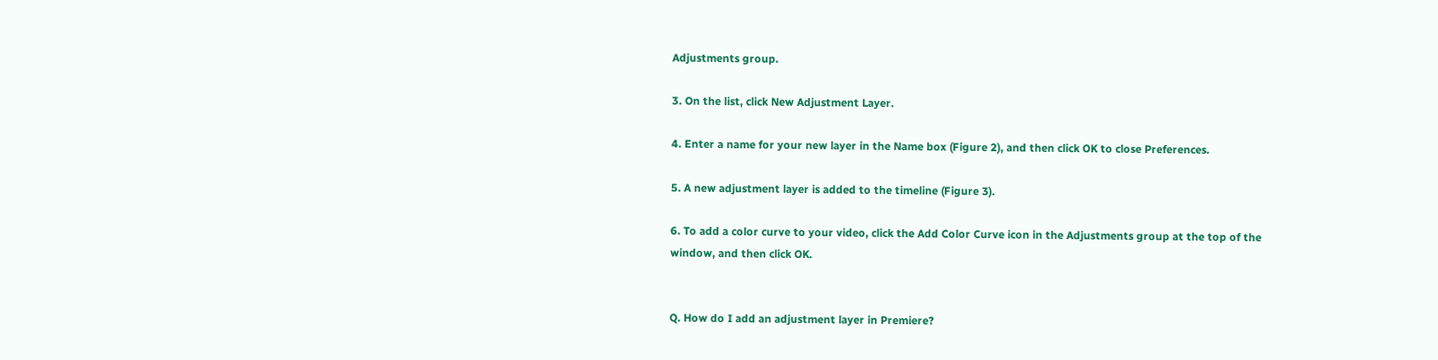Adjustments group.

3. On the list, click New Adjustment Layer.

4. Enter a name for your new layer in the Name box (Figure 2), and then click OK to close Preferences.

5. A new adjustment layer is added to the timeline (Figure 3).

6. To add a color curve to your video, click the Add Color Curve icon in the Adjustments group at the top of the window, and then click OK.


Q. How do I add an adjustment layer in Premiere?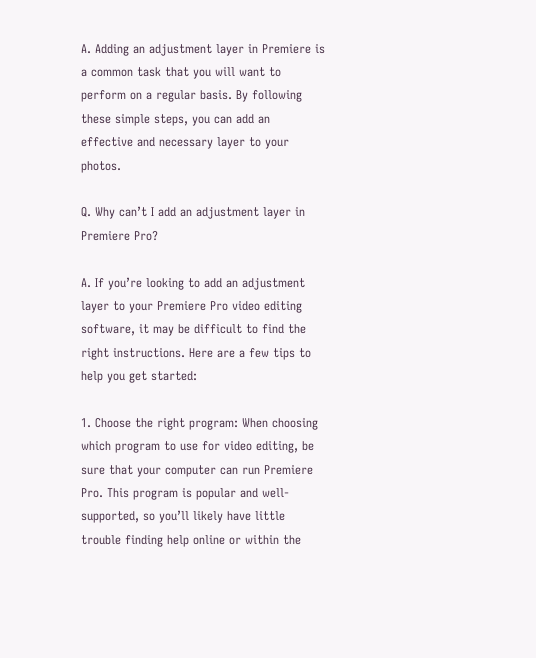A. Adding an adjustment layer in Premiere is a common task that you will want to perform on a regular basis. By following these simple steps, you can add an effective and necessary layer to your photos.

Q. Why can’t I add an adjustment layer in Premiere Pro?

A. If you’re looking to add an adjustment layer to your Premiere Pro video editing software, it may be difficult to find the right instructions. Here are a few tips to help you get started:

1. Choose the right program: When choosing which program to use for video editing, be sure that your computer can run Premiere Pro. This program is popular and well-supported, so you’ll likely have little trouble finding help online or within the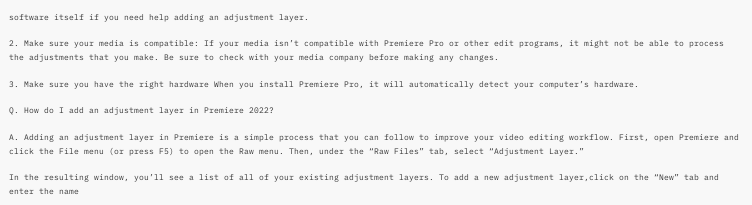software itself if you need help adding an adjustment layer.

2. Make sure your media is compatible: If your media isn’t compatible with Premiere Pro or other edit programs, it might not be able to process the adjustments that you make. Be sure to check with your media company before making any changes.

3. Make sure you have the right hardware When you install Premiere Pro, it will automatically detect your computer’s hardware.

Q. How do I add an adjustment layer in Premiere 2022?

A. Adding an adjustment layer in Premiere is a simple process that you can follow to improve your video editing workflow. First, open Premiere and click the File menu (or press F5) to open the Raw menu. Then, under the “Raw Files” tab, select “Adjustment Layer.”

In the resulting window, you’ll see a list of all of your existing adjustment layers. To add a new adjustment layer,click on the “New” tab and enter the name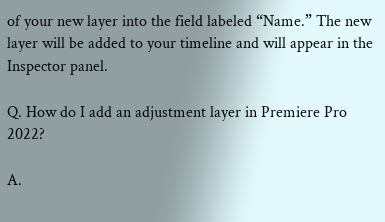of your new layer into the field labeled “Name.” The new layer will be added to your timeline and will appear in the Inspector panel.

Q. How do I add an adjustment layer in Premiere Pro 2022?

A.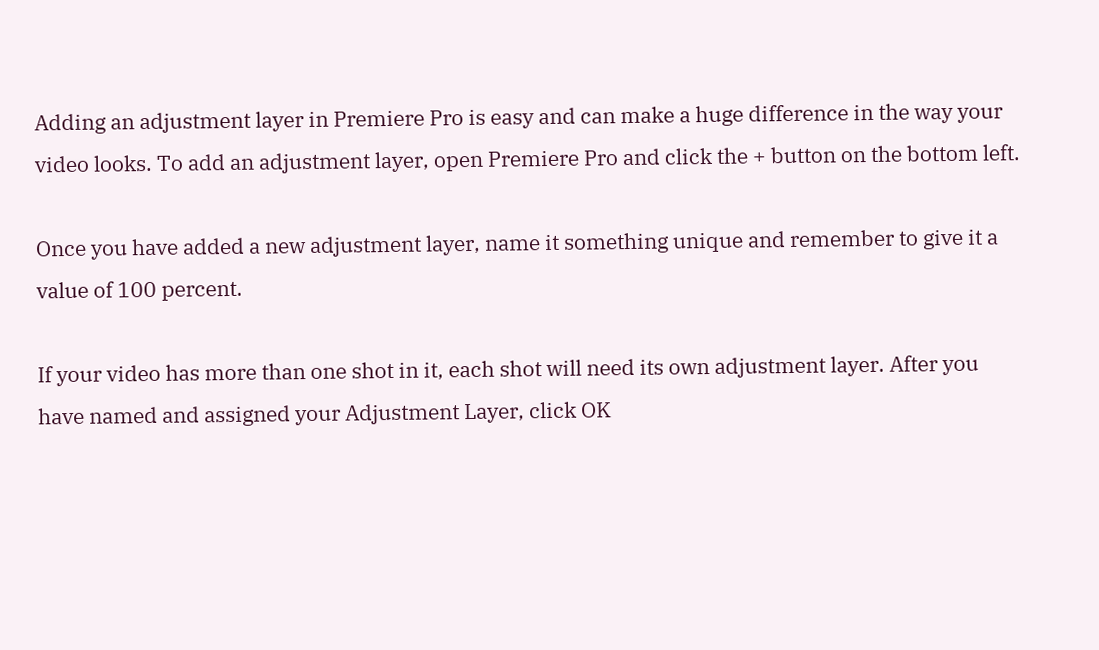Adding an adjustment layer in Premiere Pro is easy and can make a huge difference in the way your video looks. To add an adjustment layer, open Premiere Pro and click the + button on the bottom left.

Once you have added a new adjustment layer, name it something unique and remember to give it a value of 100 percent.

If your video has more than one shot in it, each shot will need its own adjustment layer. After you have named and assigned your Adjustment Layer, click OK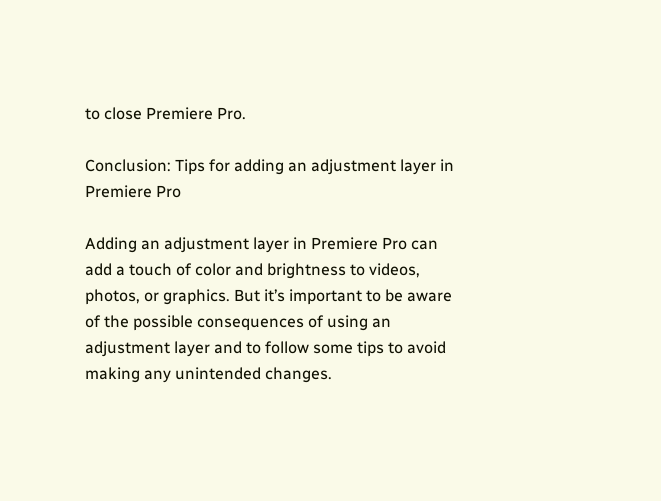to close Premiere Pro.

Conclusion: Tips for adding an adjustment layer in Premiere Pro

Adding an adjustment layer in Premiere Pro can add a touch of color and brightness to videos, photos, or graphics. But it’s important to be aware of the possible consequences of using an adjustment layer and to follow some tips to avoid making any unintended changes.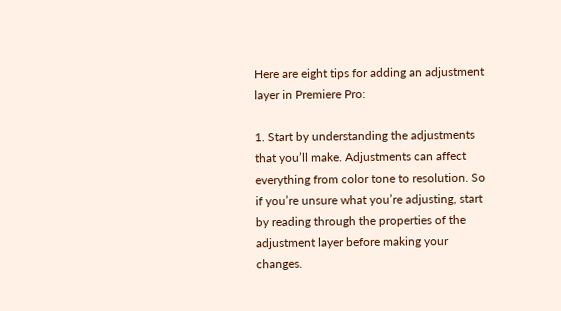Here are eight tips for adding an adjustment layer in Premiere Pro:

1. Start by understanding the adjustments that you’ll make. Adjustments can affect everything from color tone to resolution. So if you’re unsure what you’re adjusting, start by reading through the properties of the adjustment layer before making your changes.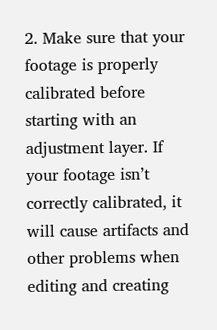2. Make sure that your footage is properly calibrated before starting with an adjustment layer. If your footage isn’t correctly calibrated, it will cause artifacts and other problems when editing and creating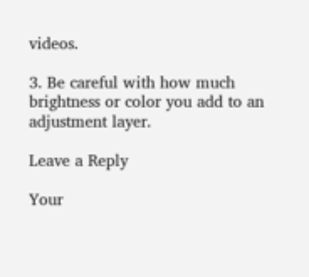videos.

3. Be careful with how much brightness or color you add to an adjustment layer.

Leave a Reply

Your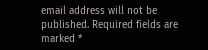email address will not be published. Required fields are marked *